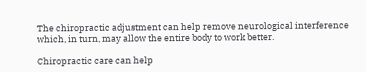The chiropractic adjustment can help remove neurological interference which, in turn, may allow the entire body to work better.

Chiropractic care can help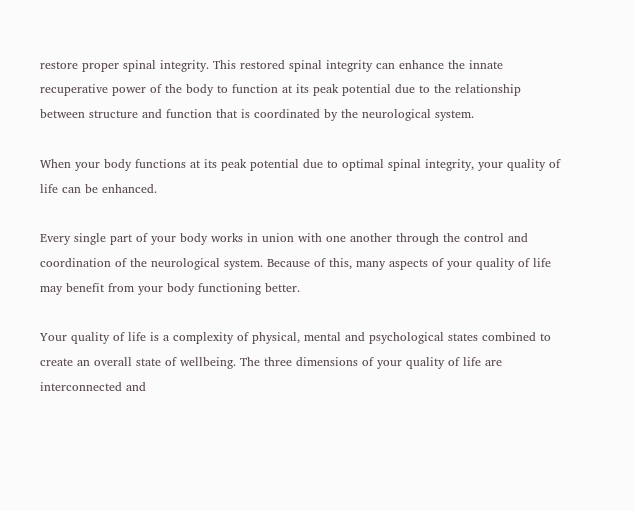restore proper spinal integrity. This restored spinal integrity can enhance the innate recuperative power of the body to function at its peak potential due to the relationship between structure and function that is coordinated by the neurological system.

When your body functions at its peak potential due to optimal spinal integrity, your quality of life can be enhanced.

Every single part of your body works in union with one another through the control and coordination of the neurological system. Because of this, many aspects of your quality of life may benefit from your body functioning better.

Your quality of life is a complexity of physical, mental and psychological states combined to create an overall state of wellbeing. The three dimensions of your quality of life are interconnected and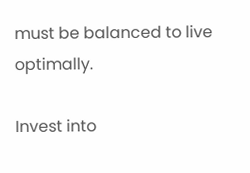must be balanced to live optimally.

Invest into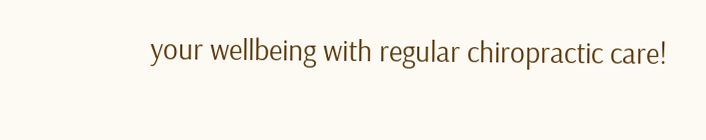your wellbeing with regular chiropractic care!